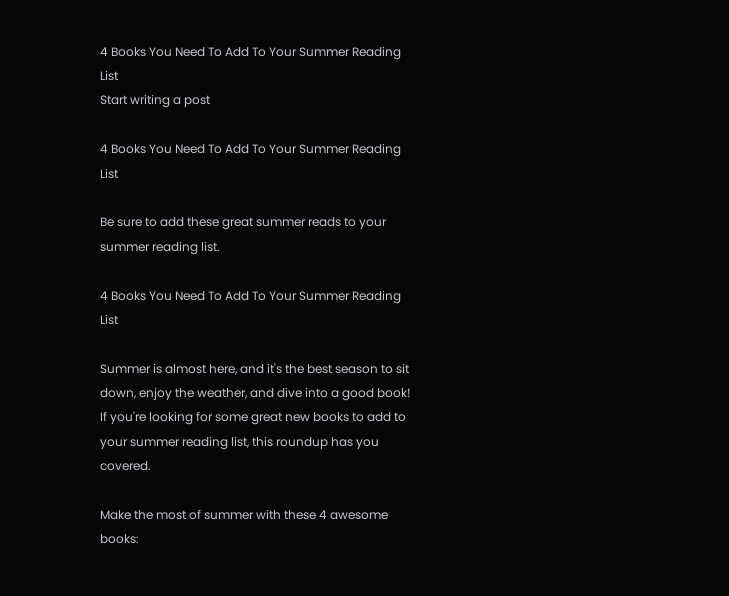4 Books You Need To Add To Your Summer Reading List
Start writing a post

4 Books You Need To Add To Your Summer Reading List

Be sure to add these great summer reads to your summer reading list.

4 Books You Need To Add To Your Summer Reading List

Summer is almost here, and it's the best season to sit down, enjoy the weather, and dive into a good book! If you're looking for some great new books to add to your summer reading list, this roundup has you covered.

Make the most of summer with these 4 awesome books: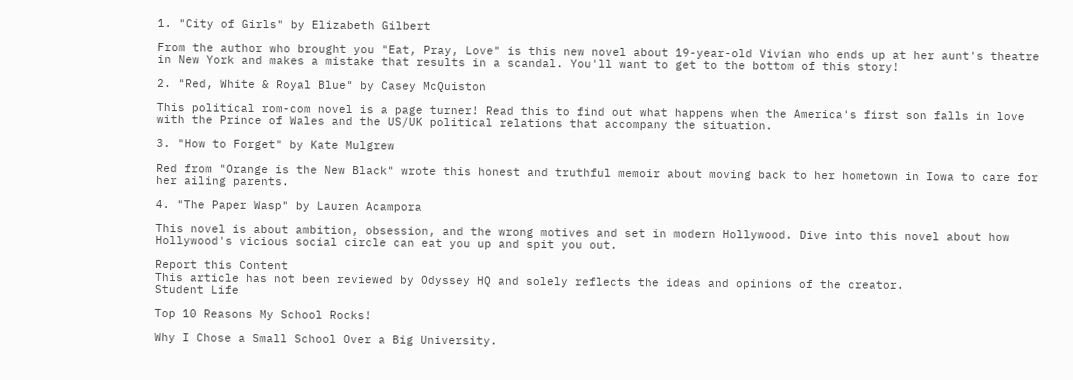1. "City of Girls" by Elizabeth Gilbert

From the author who brought you "Eat, Pray, Love" is this new novel about 19-year-old Vivian who ends up at her aunt's theatre in New York and makes a mistake that results in a scandal. You'll want to get to the bottom of this story!

2. "Red, White & Royal Blue" by Casey McQuiston

This political rom-com novel is a page turner! Read this to find out what happens when the America's first son falls in love with the Prince of Wales and the US/UK political relations that accompany the situation.

3. "How to Forget" by Kate Mulgrew

Red from "Orange is the New Black" wrote this honest and truthful memoir about moving back to her hometown in Iowa to care for her ailing parents.

4. "The Paper Wasp" by Lauren Acampora

This novel is about ambition, obsession, and the wrong motives and set in modern Hollywood. Dive into this novel about how Hollywood's vicious social circle can eat you up and spit you out.

Report this Content
This article has not been reviewed by Odyssey HQ and solely reflects the ideas and opinions of the creator.
Student Life

Top 10 Reasons My School Rocks!

Why I Chose a Small School Over a Big University.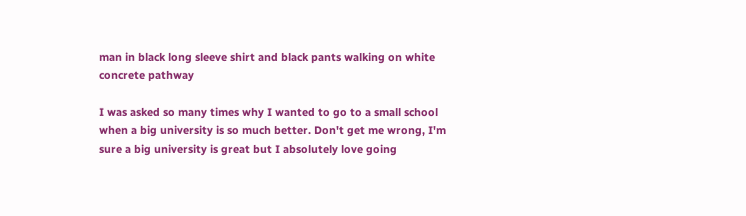man in black long sleeve shirt and black pants walking on white concrete pathway

I was asked so many times why I wanted to go to a small school when a big university is so much better. Don't get me wrong, I'm sure a big university is great but I absolutely love going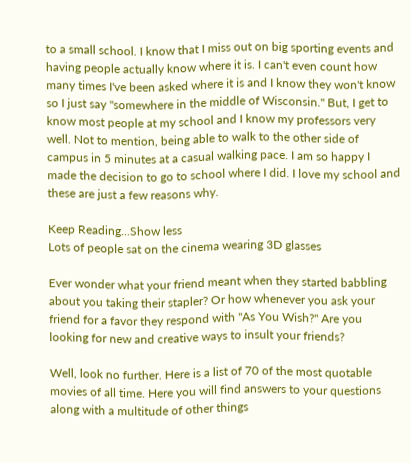to a small school. I know that I miss out on big sporting events and having people actually know where it is. I can't even count how many times I've been asked where it is and I know they won't know so I just say "somewhere in the middle of Wisconsin." But, I get to know most people at my school and I know my professors very well. Not to mention, being able to walk to the other side of campus in 5 minutes at a casual walking pace. I am so happy I made the decision to go to school where I did. I love my school and these are just a few reasons why.

Keep Reading...Show less
Lots of people sat on the cinema wearing 3D glasses

Ever wonder what your friend meant when they started babbling about you taking their stapler? Or how whenever you ask your friend for a favor they respond with "As You Wish?" Are you looking for new and creative ways to insult your friends?

Well, look no further. Here is a list of 70 of the most quotable movies of all time. Here you will find answers to your questions along with a multitude of other things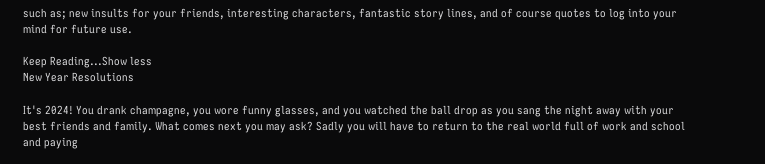such as; new insults for your friends, interesting characters, fantastic story lines, and of course quotes to log into your mind for future use.

Keep Reading...Show less
New Year Resolutions

It's 2024! You drank champagne, you wore funny glasses, and you watched the ball drop as you sang the night away with your best friends and family. What comes next you may ask? Sadly you will have to return to the real world full of work and school and paying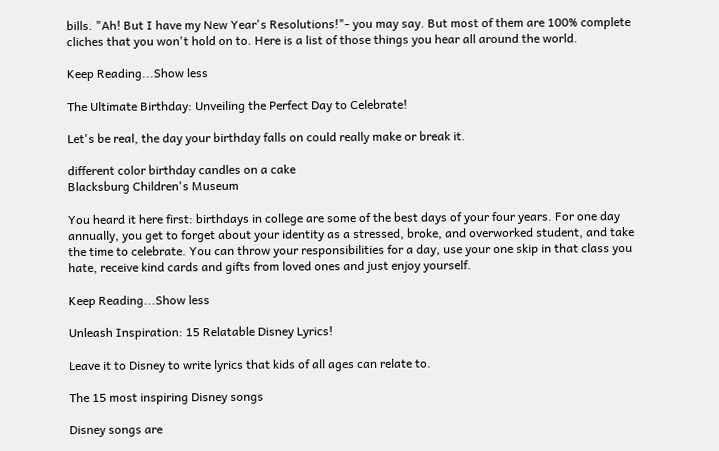bills. "Ah! But I have my New Year's Resolutions!"- you may say. But most of them are 100% complete cliches that you won't hold on to. Here is a list of those things you hear all around the world.

Keep Reading...Show less

The Ultimate Birthday: Unveiling the Perfect Day to Celebrate!

Let's be real, the day your birthday falls on could really make or break it.

different color birthday candles on a cake
Blacksburg Children's Museum

You heard it here first: birthdays in college are some of the best days of your four years. For one day annually, you get to forget about your identity as a stressed, broke, and overworked student, and take the time to celebrate. You can throw your responsibilities for a day, use your one skip in that class you hate, receive kind cards and gifts from loved ones and just enjoy yourself.

Keep Reading...Show less

Unleash Inspiration: 15 Relatable Disney Lyrics!

Leave it to Disney to write lyrics that kids of all ages can relate to.

The 15 most inspiring Disney songs

Disney songs are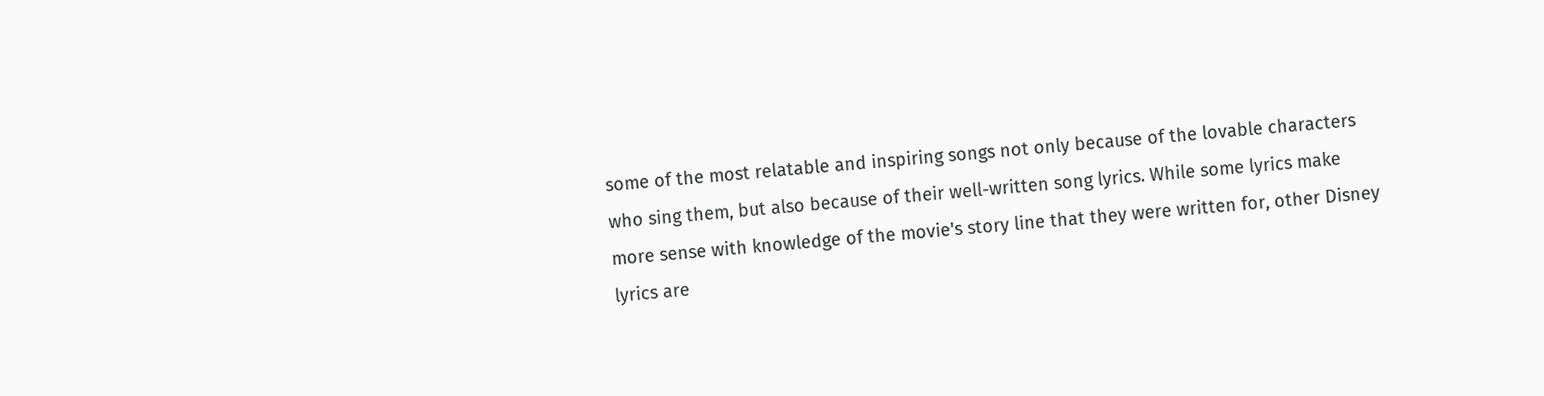some of the most relatable and inspiring songs not only because of the lovable characters who sing them, but also because of their well-written song lyrics. While some lyrics make more sense with knowledge of the movie's story line that they were written for, other Disney lyrics are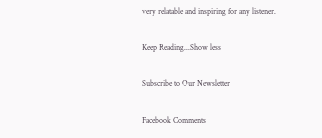very relatable and inspiring for any listener.

Keep Reading...Show less

Subscribe to Our Newsletter

Facebook Comments